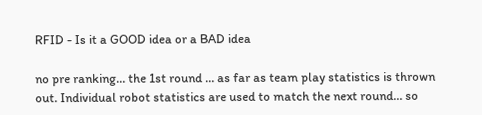RFID - Is it a GOOD idea or a BAD idea

no pre ranking… the 1st round … as far as team play statistics is thrown out. Individual robot statistics are used to match the next round… so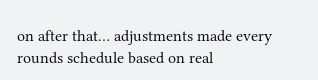on after that… adjustments made every rounds schedule based on real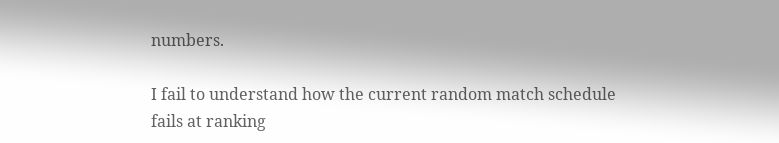numbers.

I fail to understand how the current random match schedule fails at ranking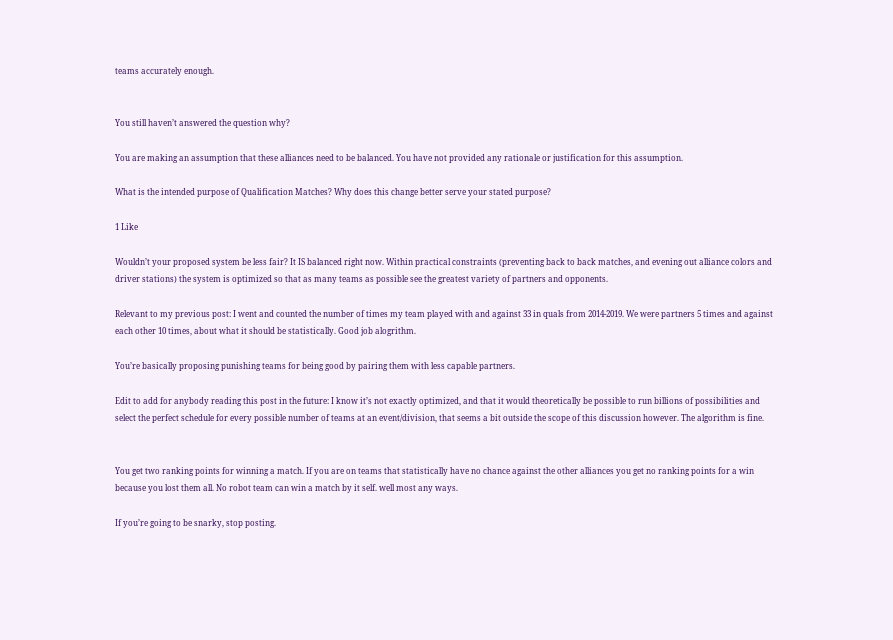teams accurately enough.


You still haven’t answered the question why?

You are making an assumption that these alliances need to be balanced. You have not provided any rationale or justification for this assumption.

What is the intended purpose of Qualification Matches? Why does this change better serve your stated purpose?

1 Like

Wouldn’t your proposed system be less fair? It IS balanced right now. Within practical constraints (preventing back to back matches, and evening out alliance colors and driver stations) the system is optimized so that as many teams as possible see the greatest variety of partners and opponents.

Relevant to my previous post: I went and counted the number of times my team played with and against 33 in quals from 2014-2019. We were partners 5 times and against each other 10 times, about what it should be statistically. Good job alogrithm.

You’re basically proposing punishing teams for being good by pairing them with less capable partners.

Edit to add for anybody reading this post in the future: I know it’s not exactly optimized, and that it would theoretically be possible to run billions of possibilities and select the perfect schedule for every possible number of teams at an event/division, that seems a bit outside the scope of this discussion however. The algorithm is fine.


You get two ranking points for winning a match. If you are on teams that statistically have no chance against the other alliances you get no ranking points for a win because you lost them all. No robot team can win a match by it self. well most any ways.

If you’re going to be snarky, stop posting.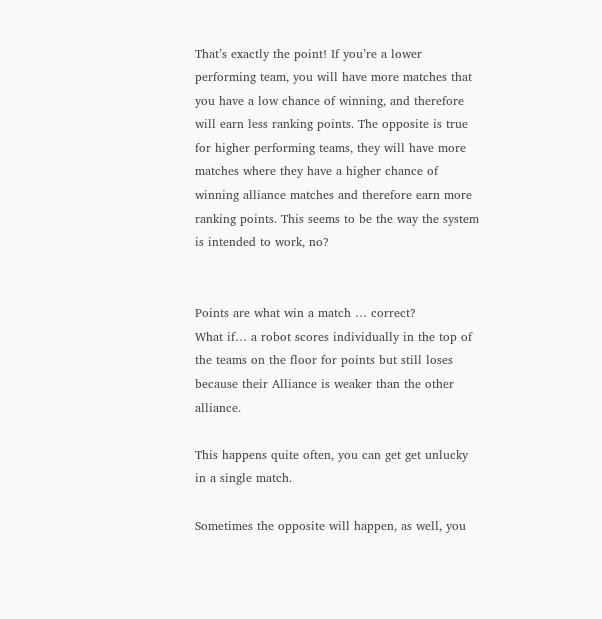That’s exactly the point! If you’re a lower performing team, you will have more matches that you have a low chance of winning, and therefore will earn less ranking points. The opposite is true for higher performing teams, they will have more matches where they have a higher chance of winning alliance matches and therefore earn more ranking points. This seems to be the way the system is intended to work, no?


Points are what win a match … correct?
What if… a robot scores individually in the top of the teams on the floor for points but still loses because their Alliance is weaker than the other alliance.

This happens quite often, you can get get unlucky in a single match.

Sometimes the opposite will happen, as well, you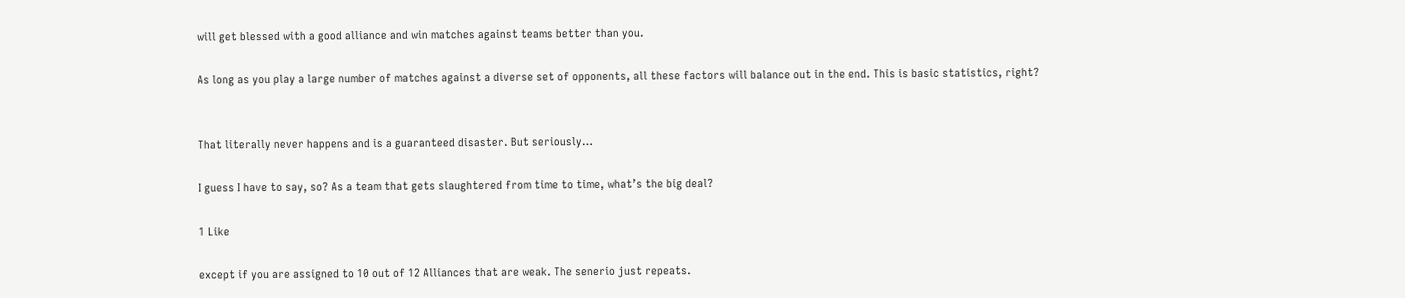will get blessed with a good alliance and win matches against teams better than you.

As long as you play a large number of matches against a diverse set of opponents, all these factors will balance out in the end. This is basic statistics, right?


That literally never happens and is a guaranteed disaster. But seriously…

I guess I have to say, so? As a team that gets slaughtered from time to time, what’s the big deal?

1 Like

except if you are assigned to 10 out of 12 Alliances that are weak. The senerio just repeats.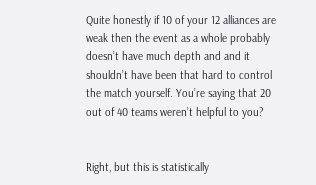Quite honestly if 10 of your 12 alliances are weak then the event as a whole probably doesn’t have much depth and and it shouldn’t have been that hard to control the match yourself. You’re saying that 20 out of 40 teams weren’t helpful to you?


Right, but this is statistically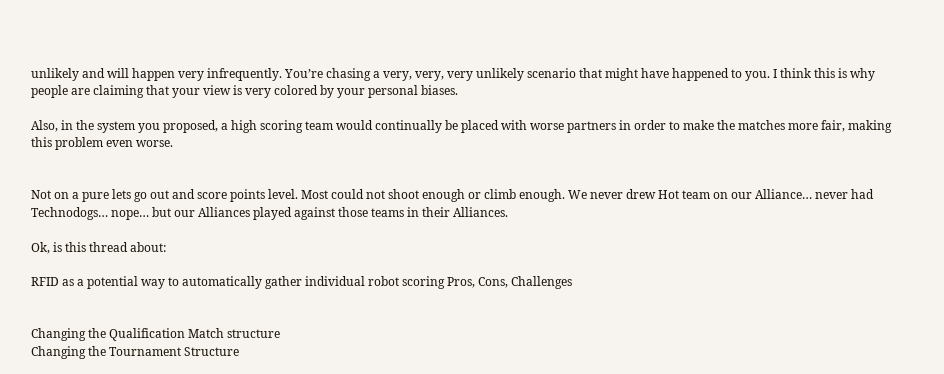unlikely and will happen very infrequently. You’re chasing a very, very, very unlikely scenario that might have happened to you. I think this is why people are claiming that your view is very colored by your personal biases.

Also, in the system you proposed, a high scoring team would continually be placed with worse partners in order to make the matches more fair, making this problem even worse.


Not on a pure lets go out and score points level. Most could not shoot enough or climb enough. We never drew Hot team on our Alliance… never had Technodogs… nope… but our Alliances played against those teams in their Alliances.

Ok, is this thread about:

RFID as a potential way to automatically gather individual robot scoring Pros, Cons, Challenges


Changing the Qualification Match structure
Changing the Tournament Structure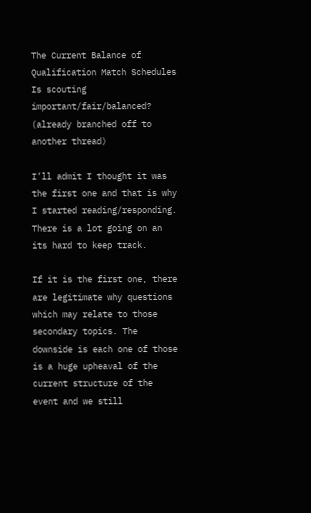The Current Balance of Qualification Match Schedules
Is scouting important/fair/balanced? (already branched off to another thread)

I’ll admit I thought it was the first one and that is why I started reading/responding. There is a lot going on an its hard to keep track.

If it is the first one, there are legitimate why questions which may relate to those secondary topics. The downside is each one of those is a huge upheaval of the current structure of the event and we still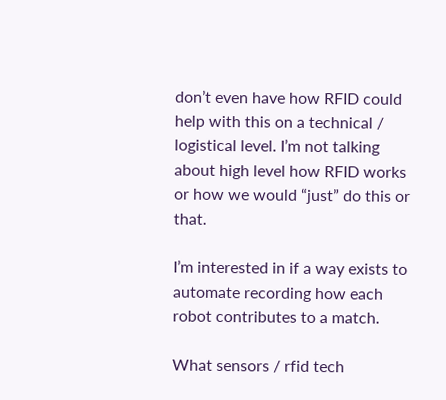don’t even have how RFID could help with this on a technical / logistical level. I’m not talking about high level how RFID works or how we would “just” do this or that.

I’m interested in if a way exists to automate recording how each robot contributes to a match.

What sensors / rfid tech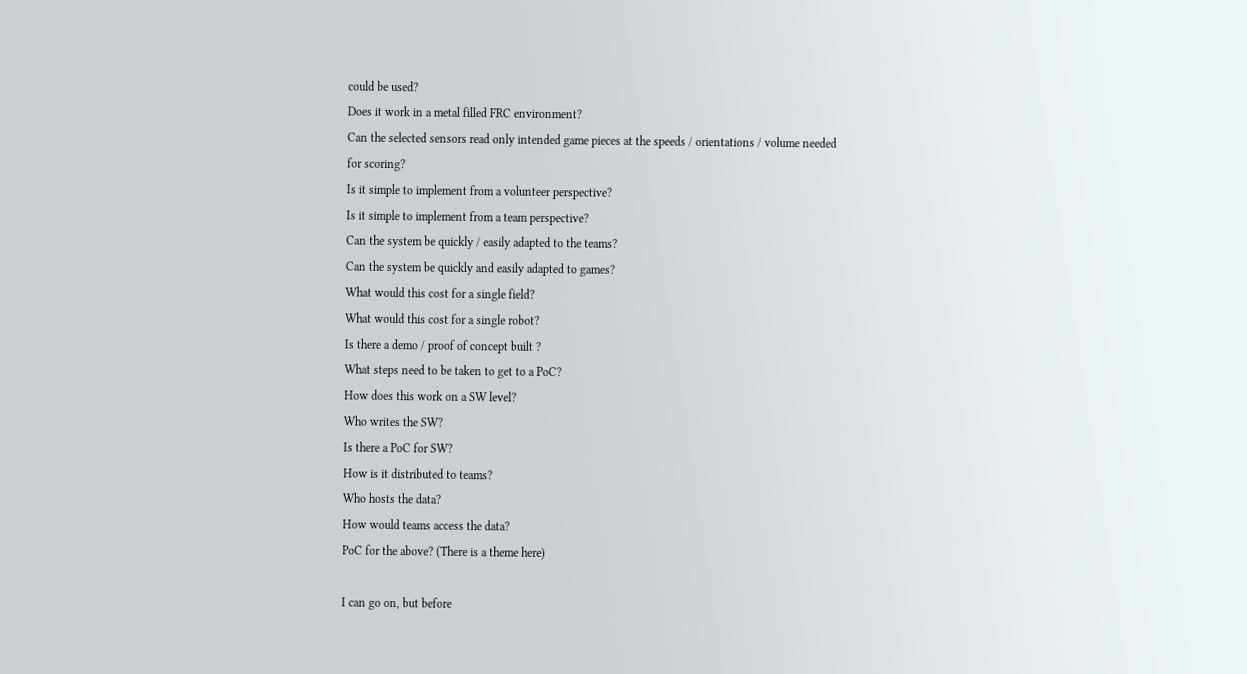could be used?
Does it work in a metal filled FRC environment?
Can the selected sensors read only intended game pieces at the speeds / orientations / volume needed for scoring?
Is it simple to implement from a volunteer perspective?
Is it simple to implement from a team perspective?
Can the system be quickly / easily adapted to the teams?
Can the system be quickly and easily adapted to games?
What would this cost for a single field?
What would this cost for a single robot?
Is there a demo / proof of concept built ?
What steps need to be taken to get to a PoC?
How does this work on a SW level?
Who writes the SW?
Is there a PoC for SW?
How is it distributed to teams?
Who hosts the data?
How would teams access the data?
PoC for the above? (There is a theme here)

I can go on, but before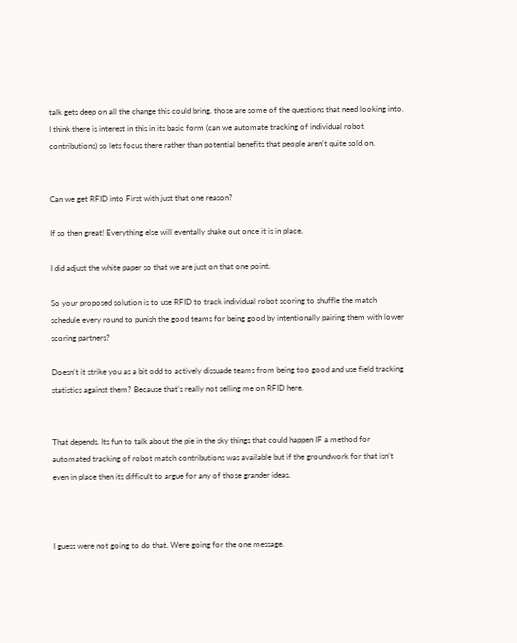talk gets deep on all the change this could bring, those are some of the questions that need looking into. I think there is interest in this in its basic form (can we automate tracking of individual robot contributions) so lets focus there rather than potential benefits that people aren’t quite sold on.


Can we get RFID into First with just that one reason?

If so then great! Everything else will eventally shake out once it is in place.

I did adjust the white paper so that we are just on that one point.

So your proposed solution is to use RFID to track individual robot scoring to shuffle the match schedule every round to punish the good teams for being good by intentionally pairing them with lower scoring partners?

Doesn’t it strike you as a bit odd to actively dissuade teams from being too good and use field tracking statistics against them? Because that’s really not selling me on RFID here.


That depends. Its fun to talk about the pie in the sky things that could happen IF a method for automated tracking of robot match contributions was available but if the groundwork for that isn’t even in place then its difficult to argue for any of those grander ideas.



I guess were not going to do that. Were going for the one message.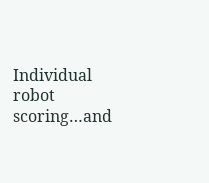Individual robot scoring…and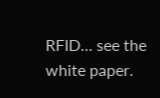RFID… see the white paper.